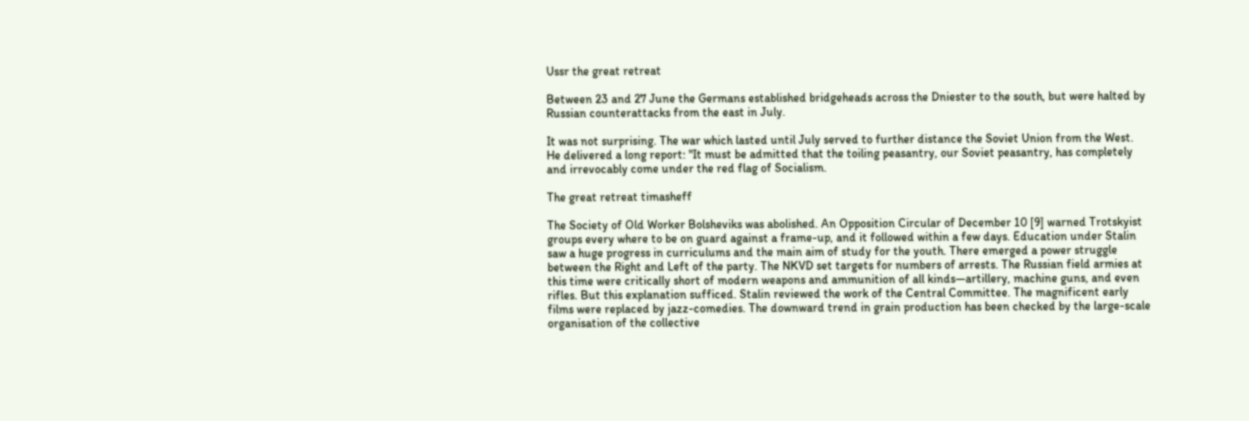Ussr the great retreat

Between 23 and 27 June the Germans established bridgeheads across the Dniester to the south, but were halted by Russian counterattacks from the east in July.

It was not surprising. The war which lasted until July served to further distance the Soviet Union from the West. He delivered a long report: "It must be admitted that the toiling peasantry, our Soviet peasantry, has completely and irrevocably come under the red flag of Socialism.

The great retreat timasheff

The Society of Old Worker Bolsheviks was abolished. An Opposition Circular of December 10 [9] warned Trotskyist groups every where to be on guard against a frame-up, and it followed within a few days. Education under Stalin saw a huge progress in curriculums and the main aim of study for the youth. There emerged a power struggle between the Right and Left of the party. The NKVD set targets for numbers of arrests. The Russian field armies at this time were critically short of modern weapons and ammunition of all kinds—artillery, machine guns, and even rifles. But this explanation sufficed. Stalin reviewed the work of the Central Committee. The magnificent early films were replaced by jazz-comedies. The downward trend in grain production has been checked by the large-scale organisation of the collective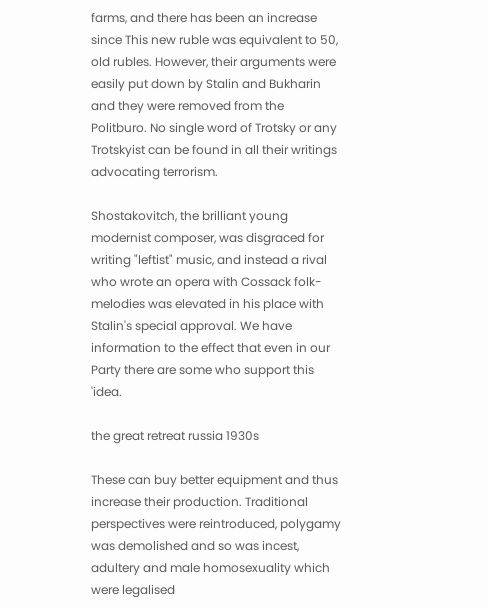farms, and there has been an increase since This new ruble was equivalent to 50, old rubles. However, their arguments were easily put down by Stalin and Bukharin and they were removed from the Politburo. No single word of Trotsky or any Trotskyist can be found in all their writings advocating terrorism.

Shostakovitch, the brilliant young modernist composer, was disgraced for writing "leftist" music, and instead a rival who wrote an opera with Cossack folk-melodies was elevated in his place with Stalin's special approval. We have information to the effect that even in our Party there are some who support this 'idea.

the great retreat russia 1930s

These can buy better equipment and thus increase their production. Traditional perspectives were reintroduced, polygamy was demolished and so was incest, adultery and male homosexuality which were legalised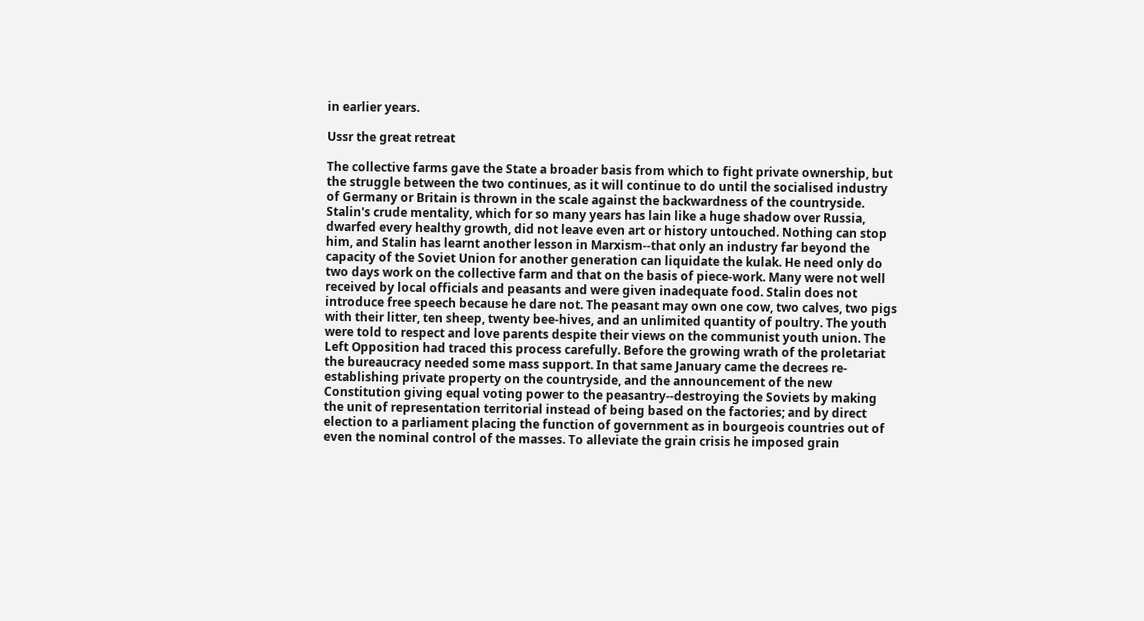in earlier years.

Ussr the great retreat

The collective farms gave the State a broader basis from which to fight private ownership, but the struggle between the two continues, as it will continue to do until the socialised industry of Germany or Britain is thrown in the scale against the backwardness of the countryside. Stalin's crude mentality, which for so many years has lain like a huge shadow over Russia, dwarfed every healthy growth, did not leave even art or history untouched. Nothing can stop him, and Stalin has learnt another lesson in Marxism--that only an industry far beyond the capacity of the Soviet Union for another generation can liquidate the kulak. He need only do two days work on the collective farm and that on the basis of piece-work. Many were not well received by local officials and peasants and were given inadequate food. Stalin does not introduce free speech because he dare not. The peasant may own one cow, two calves, two pigs with their litter, ten sheep, twenty bee-hives, and an unlimited quantity of poultry. The youth were told to respect and love parents despite their views on the communist youth union. The Left Opposition had traced this process carefully. Before the growing wrath of the proletariat the bureaucracy needed some mass support. In that same January came the decrees re-establishing private property on the countryside, and the announcement of the new Constitution giving equal voting power to the peasantry--destroying the Soviets by making the unit of representation territorial instead of being based on the factories; and by direct election to a parliament placing the function of government as in bourgeois countries out of even the nominal control of the masses. To alleviate the grain crisis he imposed grain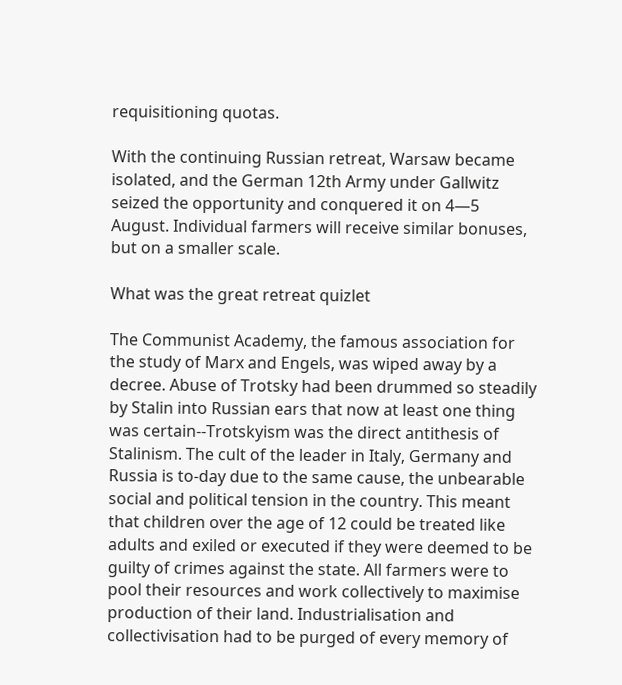requisitioning quotas.

With the continuing Russian retreat, Warsaw became isolated, and the German 12th Army under Gallwitz seized the opportunity and conquered it on 4—5 August. Individual farmers will receive similar bonuses, but on a smaller scale.

What was the great retreat quizlet

The Communist Academy, the famous association for the study of Marx and Engels, was wiped away by a decree. Abuse of Trotsky had been drummed so steadily by Stalin into Russian ears that now at least one thing was certain--Trotskyism was the direct antithesis of Stalinism. The cult of the leader in Italy, Germany and Russia is to-day due to the same cause, the unbearable social and political tension in the country. This meant that children over the age of 12 could be treated like adults and exiled or executed if they were deemed to be guilty of crimes against the state. All farmers were to pool their resources and work collectively to maximise production of their land. Industrialisation and collectivisation had to be purged of every memory of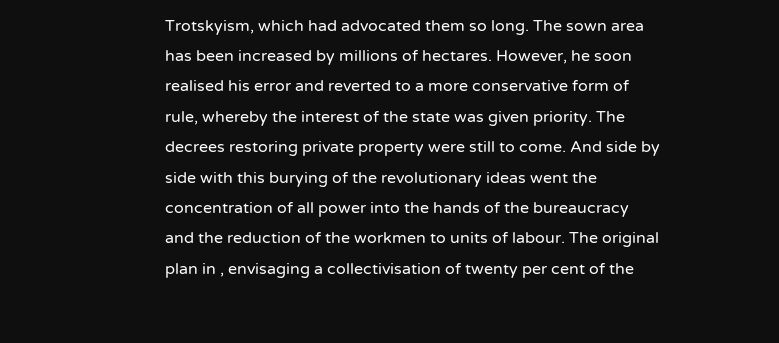Trotskyism, which had advocated them so long. The sown area has been increased by millions of hectares. However, he soon realised his error and reverted to a more conservative form of rule, whereby the interest of the state was given priority. The decrees restoring private property were still to come. And side by side with this burying of the revolutionary ideas went the concentration of all power into the hands of the bureaucracy and the reduction of the workmen to units of labour. The original plan in , envisaging a collectivisation of twenty per cent of the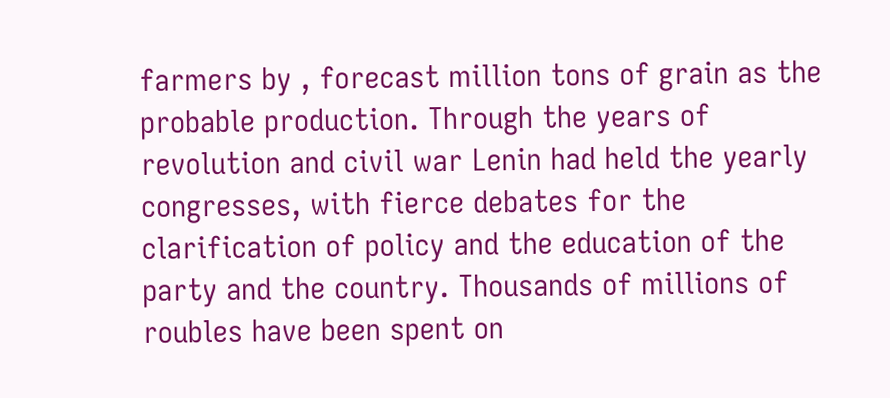farmers by , forecast million tons of grain as the probable production. Through the years of revolution and civil war Lenin had held the yearly congresses, with fierce debates for the clarification of policy and the education of the party and the country. Thousands of millions of roubles have been spent on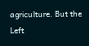agriculture. But the Left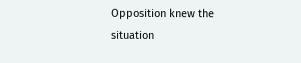Opposition knew the situation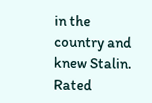in the country and knew Stalin.
Rated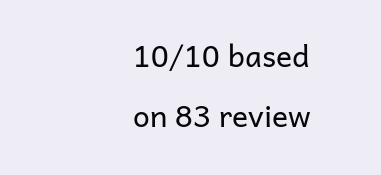10/10 based on 83 review